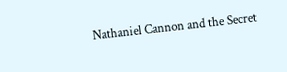Nathaniel Cannon and the Secret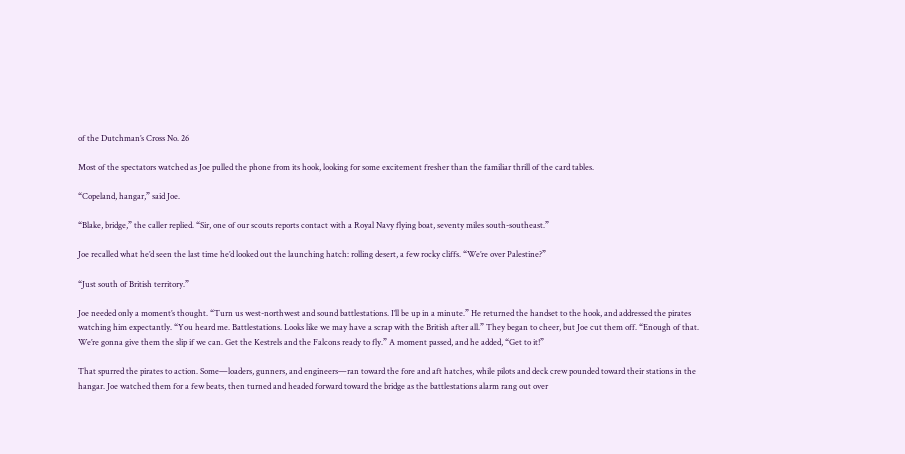of the Dutchman’s Cross No. 26

Most of the spectators watched as Joe pulled the phone from its hook, looking for some excitement fresher than the familiar thrill of the card tables.

“Copeland, hangar,” said Joe.

“Blake, bridge,” the caller replied. “Sir, one of our scouts reports contact with a Royal Navy flying boat, seventy miles south-southeast.”

Joe recalled what he’d seen the last time he’d looked out the launching hatch: rolling desert, a few rocky cliffs. “We’re over Palestine?”

“Just south of British territory.”

Joe needed only a moment’s thought. “Turn us west-northwest and sound battlestations. I’ll be up in a minute.” He returned the handset to the hook, and addressed the pirates watching him expectantly. “You heard me. Battlestations. Looks like we may have a scrap with the British after all.” They began to cheer, but Joe cut them off. “Enough of that. We’re gonna give them the slip if we can. Get the Kestrels and the Falcons ready to fly.” A moment passed, and he added, “Get to it!”

That spurred the pirates to action. Some—loaders, gunners, and engineers—ran toward the fore and aft hatches, while pilots and deck crew pounded toward their stations in the hangar. Joe watched them for a few beats, then turned and headed forward toward the bridge as the battlestations alarm rang out over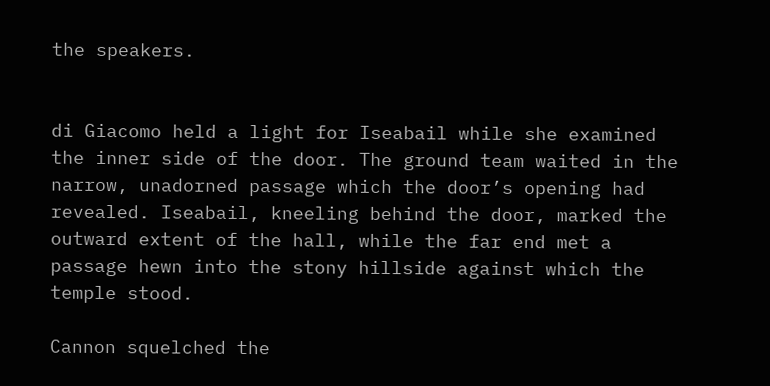the speakers.


di Giacomo held a light for Iseabail while she examined the inner side of the door. The ground team waited in the narrow, unadorned passage which the door’s opening had revealed. Iseabail, kneeling behind the door, marked the outward extent of the hall, while the far end met a passage hewn into the stony hillside against which the temple stood.

Cannon squelched the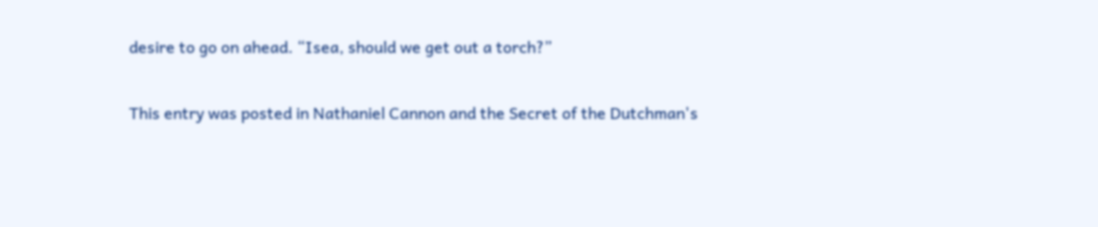desire to go on ahead. “Isea, should we get out a torch?”

This entry was posted in Nathaniel Cannon and the Secret of the Dutchman's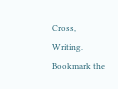Cross, Writing. Bookmark the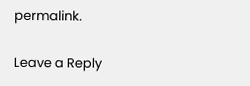permalink.

Leave a Reply